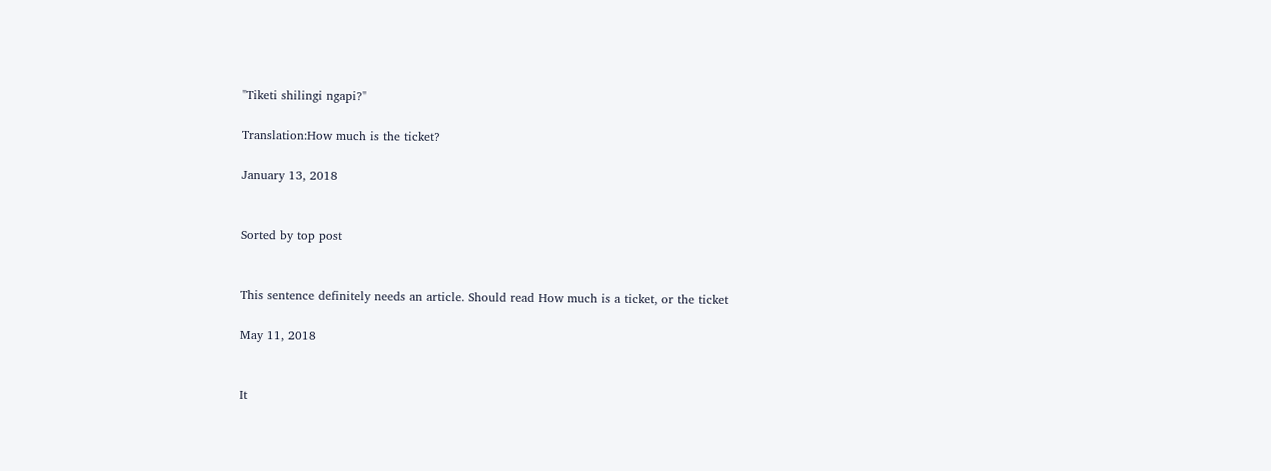"Tiketi shilingi ngapi?"

Translation:How much is the ticket?

January 13, 2018


Sorted by top post


This sentence definitely needs an article. Should read How much is a ticket, or the ticket

May 11, 2018


It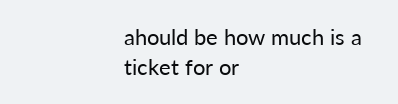ahould be how much is a ticket for or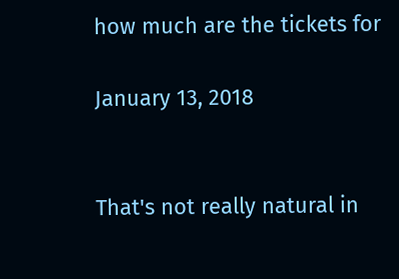how much are the tickets for

January 13, 2018


That's not really natural in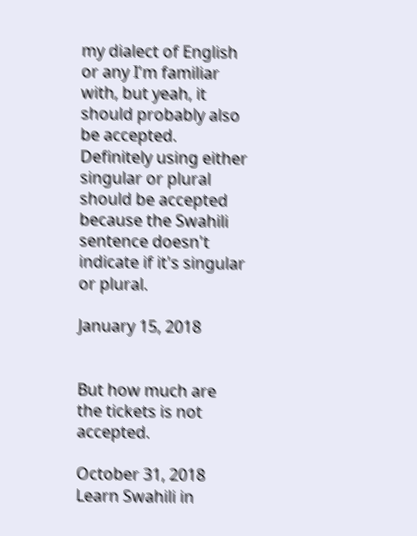my dialect of English or any I'm familiar with, but yeah, it should probably also be accepted. Definitely using either singular or plural should be accepted because the Swahili sentence doesn't indicate if it's singular or plural.

January 15, 2018


But how much are the tickets is not accepted.

October 31, 2018
Learn Swahili in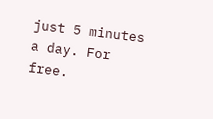just 5 minutes a day. For free.